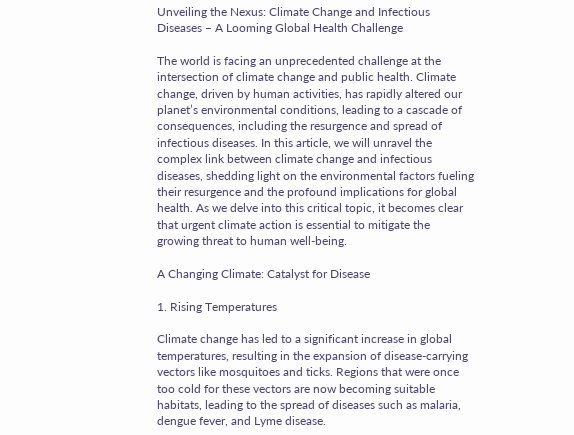Unveiling the Nexus: Climate Change and Infectious Diseases – A Looming Global Health Challenge

The world is facing an unprecedented challenge at the intersection of climate change and public health. Climate change, driven by human activities, has rapidly altered our planet’s environmental conditions, leading to a cascade of consequences, including the resurgence and spread of infectious diseases. In this article, we will unravel the complex link between climate change and infectious diseases, shedding light on the environmental factors fueling their resurgence and the profound implications for global health. As we delve into this critical topic, it becomes clear that urgent climate action is essential to mitigate the growing threat to human well-being.

A Changing Climate: Catalyst for Disease

1. Rising Temperatures

Climate change has led to a significant increase in global temperatures, resulting in the expansion of disease-carrying vectors like mosquitoes and ticks. Regions that were once too cold for these vectors are now becoming suitable habitats, leading to the spread of diseases such as malaria, dengue fever, and Lyme disease.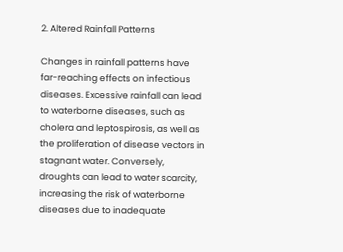2. Altered Rainfall Patterns

Changes in rainfall patterns have far-reaching effects on infectious diseases. Excessive rainfall can lead to waterborne diseases, such as cholera and leptospirosis, as well as the proliferation of disease vectors in stagnant water. Conversely, droughts can lead to water scarcity, increasing the risk of waterborne diseases due to inadequate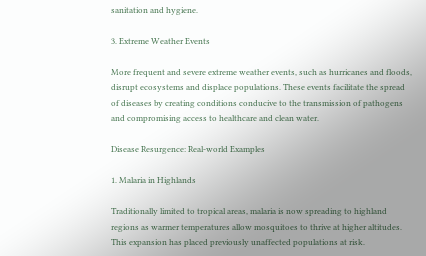sanitation and hygiene.

3. Extreme Weather Events

More frequent and severe extreme weather events, such as hurricanes and floods, disrupt ecosystems and displace populations. These events facilitate the spread of diseases by creating conditions conducive to the transmission of pathogens and compromising access to healthcare and clean water.

Disease Resurgence: Real-world Examples

1. Malaria in Highlands

Traditionally limited to tropical areas, malaria is now spreading to highland regions as warmer temperatures allow mosquitoes to thrive at higher altitudes. This expansion has placed previously unaffected populations at risk.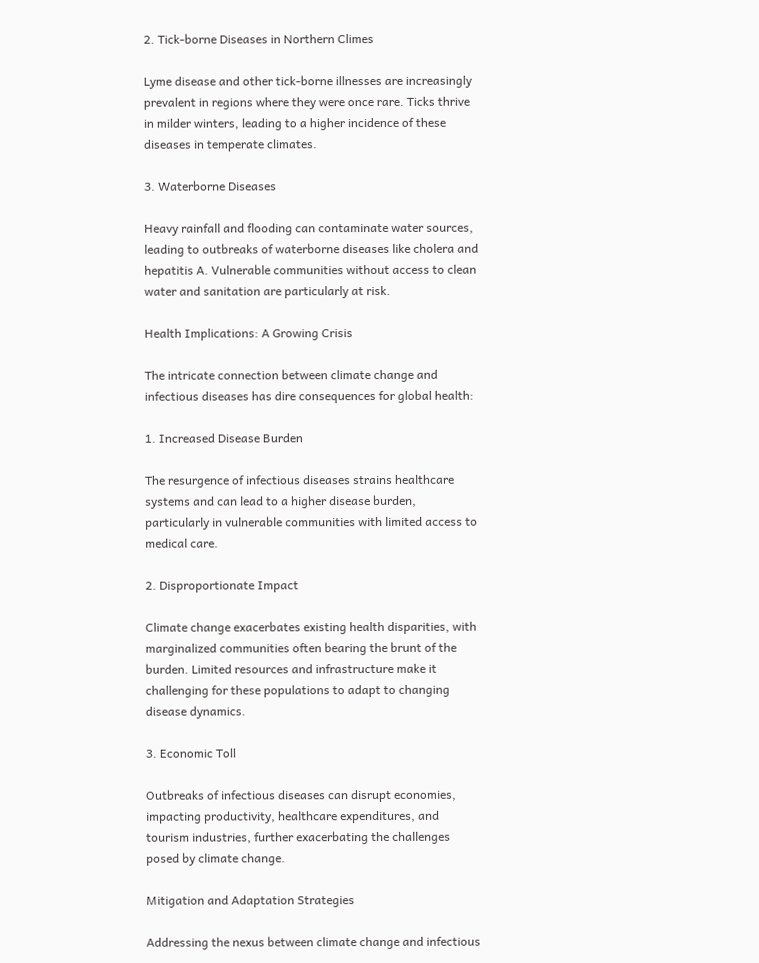2. Tick-borne Diseases in Northern Climes

Lyme disease and other tick-borne illnesses are increasingly prevalent in regions where they were once rare. Ticks thrive in milder winters, leading to a higher incidence of these diseases in temperate climates.

3. Waterborne Diseases

Heavy rainfall and flooding can contaminate water sources, leading to outbreaks of waterborne diseases like cholera and hepatitis A. Vulnerable communities without access to clean water and sanitation are particularly at risk.

Health Implications: A Growing Crisis

The intricate connection between climate change and infectious diseases has dire consequences for global health:

1. Increased Disease Burden

The resurgence of infectious diseases strains healthcare systems and can lead to a higher disease burden, particularly in vulnerable communities with limited access to medical care.

2. Disproportionate Impact

Climate change exacerbates existing health disparities, with marginalized communities often bearing the brunt of the burden. Limited resources and infrastructure make it challenging for these populations to adapt to changing disease dynamics.

3. Economic Toll

Outbreaks of infectious diseases can disrupt economies, impacting productivity, healthcare expenditures, and tourism industries, further exacerbating the challenges posed by climate change.

Mitigation and Adaptation Strategies

Addressing the nexus between climate change and infectious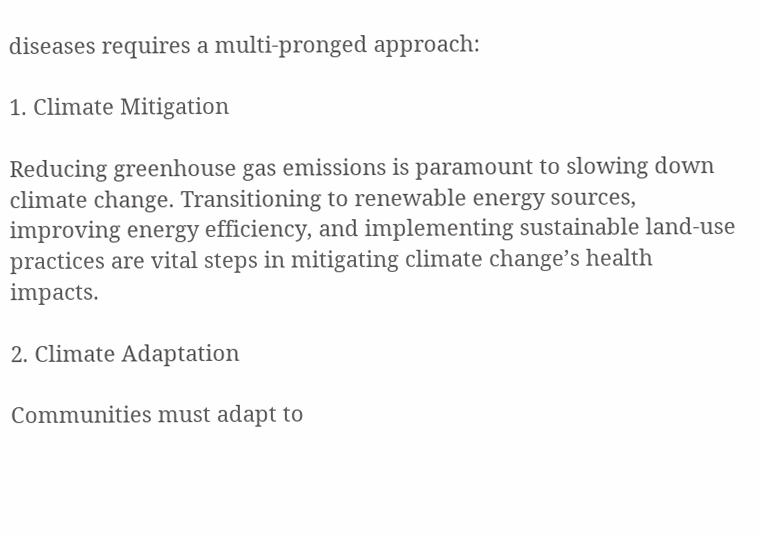diseases requires a multi-pronged approach:

1. Climate Mitigation

Reducing greenhouse gas emissions is paramount to slowing down climate change. Transitioning to renewable energy sources, improving energy efficiency, and implementing sustainable land-use practices are vital steps in mitigating climate change’s health impacts.

2. Climate Adaptation

Communities must adapt to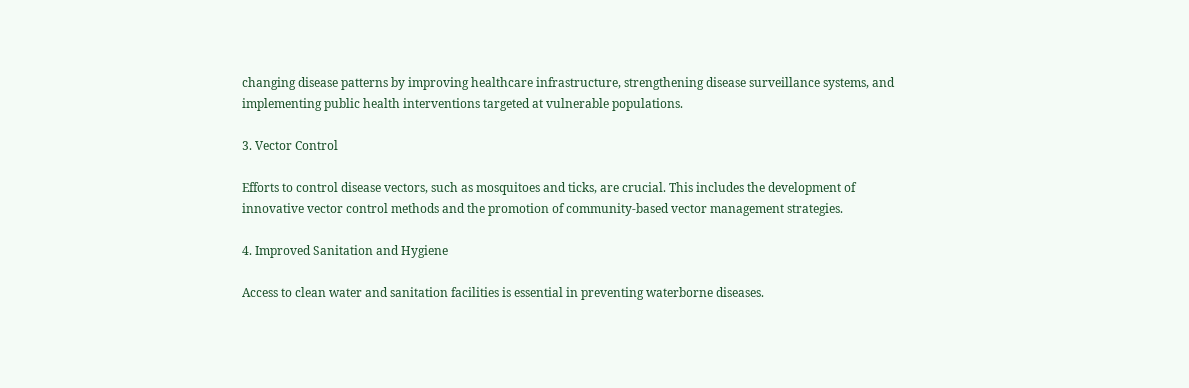changing disease patterns by improving healthcare infrastructure, strengthening disease surveillance systems, and implementing public health interventions targeted at vulnerable populations.

3. Vector Control

Efforts to control disease vectors, such as mosquitoes and ticks, are crucial. This includes the development of innovative vector control methods and the promotion of community-based vector management strategies.

4. Improved Sanitation and Hygiene

Access to clean water and sanitation facilities is essential in preventing waterborne diseases.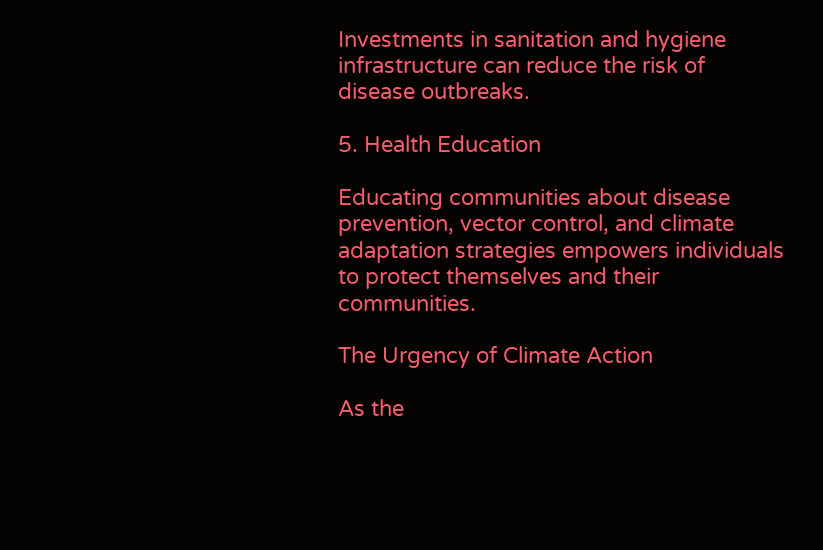Investments in sanitation and hygiene infrastructure can reduce the risk of disease outbreaks.

5. Health Education

Educating communities about disease prevention, vector control, and climate adaptation strategies empowers individuals to protect themselves and their communities.

The Urgency of Climate Action

As the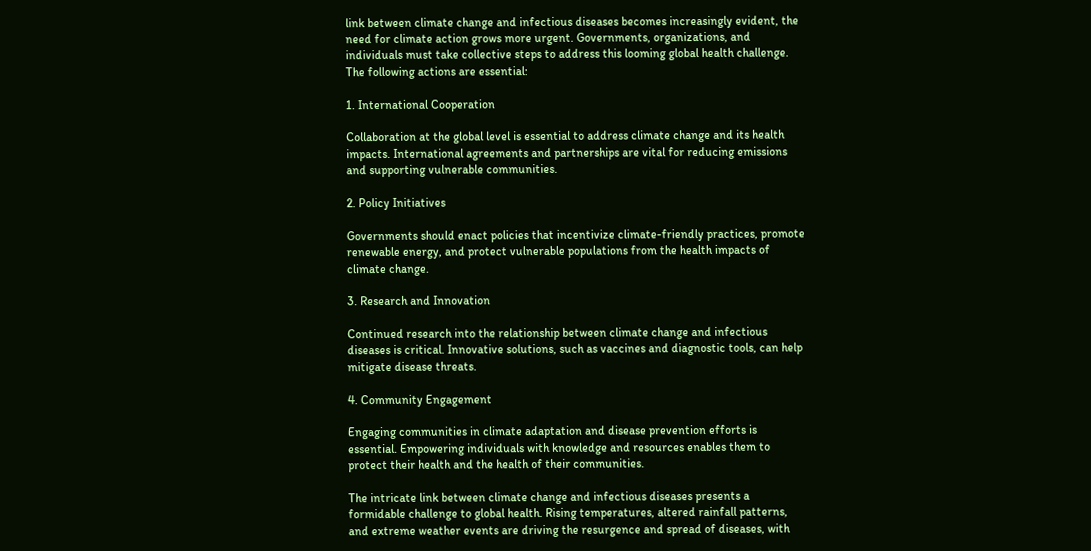link between climate change and infectious diseases becomes increasingly evident, the need for climate action grows more urgent. Governments, organizations, and individuals must take collective steps to address this looming global health challenge. The following actions are essential:

1. International Cooperation

Collaboration at the global level is essential to address climate change and its health impacts. International agreements and partnerships are vital for reducing emissions and supporting vulnerable communities.

2. Policy Initiatives

Governments should enact policies that incentivize climate-friendly practices, promote renewable energy, and protect vulnerable populations from the health impacts of climate change.

3. Research and Innovation

Continued research into the relationship between climate change and infectious diseases is critical. Innovative solutions, such as vaccines and diagnostic tools, can help mitigate disease threats.

4. Community Engagement

Engaging communities in climate adaptation and disease prevention efforts is essential. Empowering individuals with knowledge and resources enables them to protect their health and the health of their communities.

The intricate link between climate change and infectious diseases presents a formidable challenge to global health. Rising temperatures, altered rainfall patterns, and extreme weather events are driving the resurgence and spread of diseases, with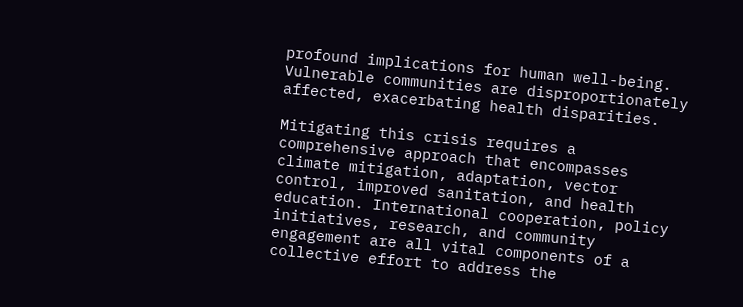profound implications for human well-being. Vulnerable communities are disproportionately affected, exacerbating health disparities.

Mitigating this crisis requires a comprehensive approach that encompasses climate mitigation, adaptation, vector control, improved sanitation, and health education. International cooperation, policy initiatives, research, and community engagement are all vital components of a collective effort to address the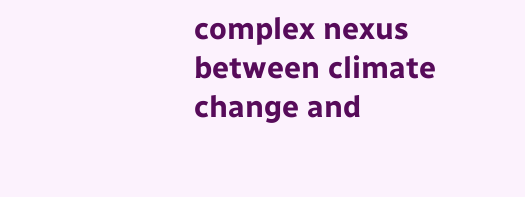complex nexus between climate change and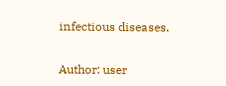infectious diseases.


Author: user